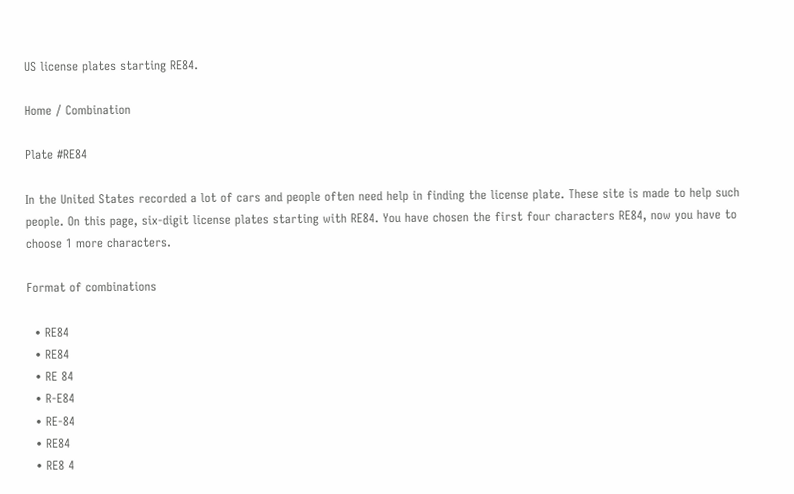US license plates starting RE84.

Home / Combination

Plate #RE84

In the United States recorded a lot of cars and people often need help in finding the license plate. These site is made to help such people. On this page, six-digit license plates starting with RE84. You have chosen the first four characters RE84, now you have to choose 1 more characters.

Format of combinations

  • RE84
  • RE84
  • RE 84
  • R-E84
  • RE-84
  • RE84
  • RE8 4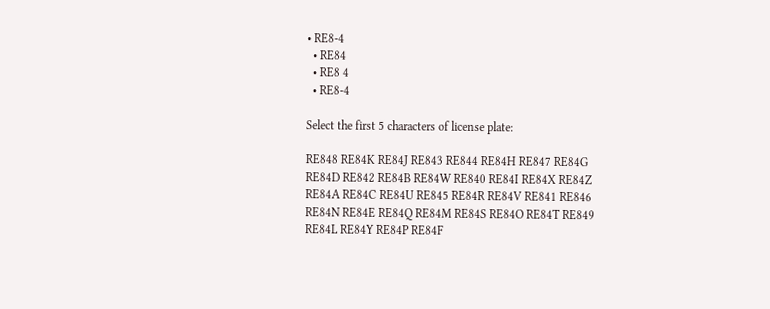• RE8-4
  • RE84
  • RE8 4
  • RE8-4

Select the first 5 characters of license plate:

RE848 RE84K RE84J RE843 RE844 RE84H RE847 RE84G RE84D RE842 RE84B RE84W RE840 RE84I RE84X RE84Z RE84A RE84C RE84U RE845 RE84R RE84V RE841 RE846 RE84N RE84E RE84Q RE84M RE84S RE84O RE84T RE849 RE84L RE84Y RE84P RE84F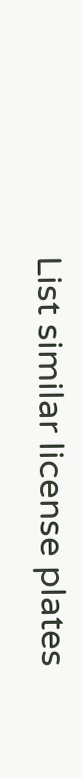List similar license plates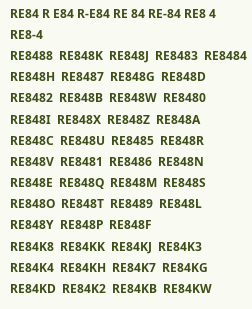RE84 R E84 R-E84 RE 84 RE-84 RE8 4 RE8-4
RE8488  RE848K  RE848J  RE8483  RE8484  RE848H  RE8487  RE848G  RE848D  RE8482  RE848B  RE848W  RE8480  RE848I  RE848X  RE848Z  RE848A  RE848C  RE848U  RE8485  RE848R  RE848V  RE8481  RE8486  RE848N  RE848E  RE848Q  RE848M  RE848S  RE848O  RE848T  RE8489  RE848L  RE848Y  RE848P  RE848F
RE84K8  RE84KK  RE84KJ  RE84K3  RE84K4  RE84KH  RE84K7  RE84KG  RE84KD  RE84K2  RE84KB  RE84KW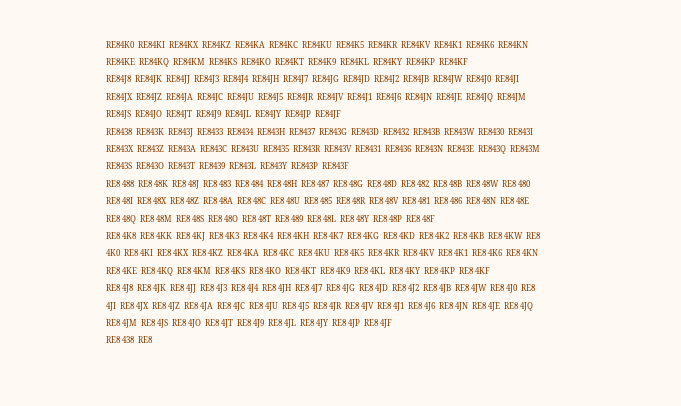RE84K0  RE84KI  RE84KX  RE84KZ  RE84KA  RE84KC  RE84KU  RE84K5  RE84KR  RE84KV  RE84K1  RE84K6  RE84KN  RE84KE  RE84KQ  RE84KM  RE84KS  RE84KO  RE84KT  RE84K9  RE84KL  RE84KY  RE84KP  RE84KF
RE84J8  RE84JK  RE84JJ  RE84J3  RE84J4  RE84JH  RE84J7  RE84JG  RE84JD  RE84J2  RE84JB  RE84JW  RE84J0  RE84JI  RE84JX  RE84JZ  RE84JA  RE84JC  RE84JU  RE84J5  RE84JR  RE84JV  RE84J1  RE84J6  RE84JN  RE84JE  RE84JQ  RE84JM  RE84JS  RE84JO  RE84JT  RE84J9  RE84JL  RE84JY  RE84JP  RE84JF
RE8438  RE843K  RE843J  RE8433  RE8434  RE843H  RE8437  RE843G  RE843D  RE8432  RE843B  RE843W  RE8430  RE843I  RE843X  RE843Z  RE843A  RE843C  RE843U  RE8435  RE843R  RE843V  RE8431  RE8436  RE843N  RE843E  RE843Q  RE843M  RE843S  RE843O  RE843T  RE8439  RE843L  RE843Y  RE843P  RE843F
RE8 488  RE8 48K  RE8 48J  RE8 483  RE8 484  RE8 48H  RE8 487  RE8 48G  RE8 48D  RE8 482  RE8 48B  RE8 48W  RE8 480  RE8 48I  RE8 48X  RE8 48Z  RE8 48A  RE8 48C  RE8 48U  RE8 485  RE8 48R  RE8 48V  RE8 481  RE8 486  RE8 48N  RE8 48E  RE8 48Q  RE8 48M  RE8 48S  RE8 48O  RE8 48T  RE8 489  RE8 48L  RE8 48Y  RE8 48P  RE8 48F
RE8 4K8  RE8 4KK  RE8 4KJ  RE8 4K3  RE8 4K4  RE8 4KH  RE8 4K7  RE8 4KG  RE8 4KD  RE8 4K2  RE8 4KB  RE8 4KW  RE8 4K0  RE8 4KI  RE8 4KX  RE8 4KZ  RE8 4KA  RE8 4KC  RE8 4KU  RE8 4K5  RE8 4KR  RE8 4KV  RE8 4K1  RE8 4K6  RE8 4KN  RE8 4KE  RE8 4KQ  RE8 4KM  RE8 4KS  RE8 4KO  RE8 4KT  RE8 4K9  RE8 4KL  RE8 4KY  RE8 4KP  RE8 4KF
RE8 4J8  RE8 4JK  RE8 4JJ  RE8 4J3  RE8 4J4  RE8 4JH  RE8 4J7  RE8 4JG  RE8 4JD  RE8 4J2  RE8 4JB  RE8 4JW  RE8 4J0  RE8 4JI  RE8 4JX  RE8 4JZ  RE8 4JA  RE8 4JC  RE8 4JU  RE8 4J5  RE8 4JR  RE8 4JV  RE8 4J1  RE8 4J6  RE8 4JN  RE8 4JE  RE8 4JQ  RE8 4JM  RE8 4JS  RE8 4JO  RE8 4JT  RE8 4J9  RE8 4JL  RE8 4JY  RE8 4JP  RE8 4JF
RE8 438  RE8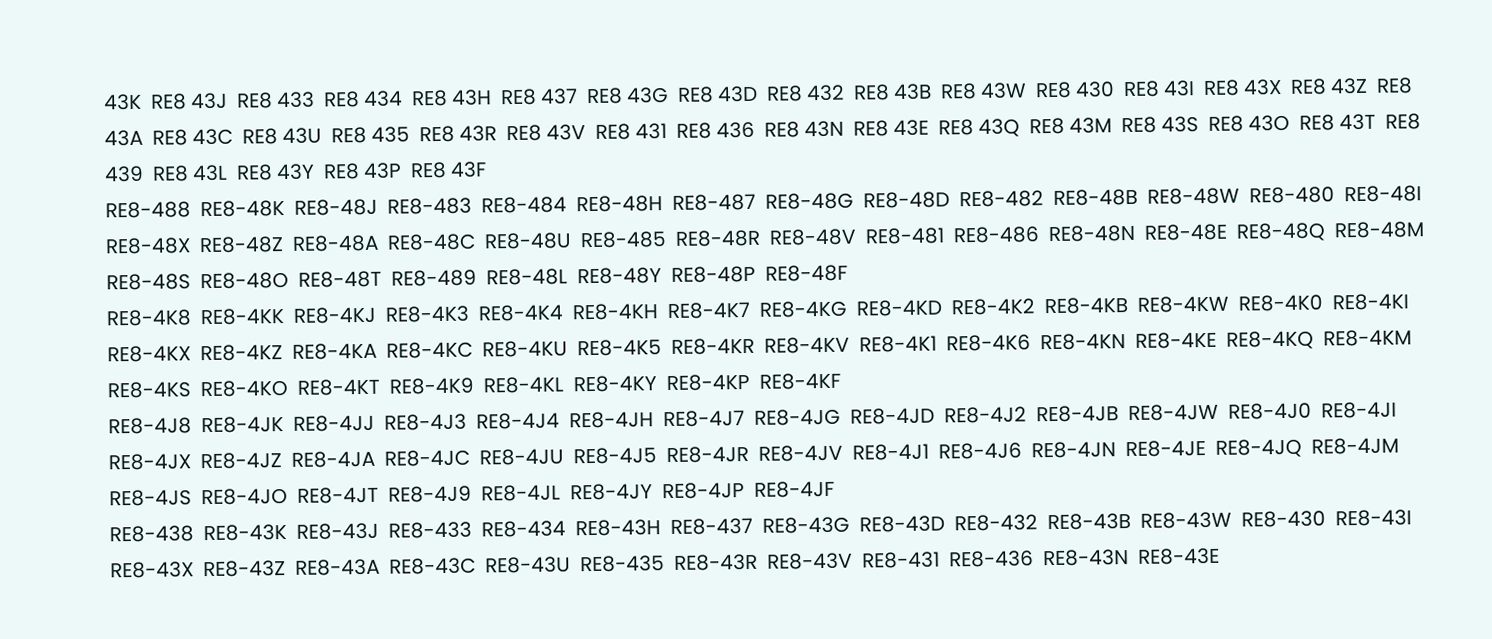43K  RE8 43J  RE8 433  RE8 434  RE8 43H  RE8 437  RE8 43G  RE8 43D  RE8 432  RE8 43B  RE8 43W  RE8 430  RE8 43I  RE8 43X  RE8 43Z  RE8 43A  RE8 43C  RE8 43U  RE8 435  RE8 43R  RE8 43V  RE8 431  RE8 436  RE8 43N  RE8 43E  RE8 43Q  RE8 43M  RE8 43S  RE8 43O  RE8 43T  RE8 439  RE8 43L  RE8 43Y  RE8 43P  RE8 43F
RE8-488  RE8-48K  RE8-48J  RE8-483  RE8-484  RE8-48H  RE8-487  RE8-48G  RE8-48D  RE8-482  RE8-48B  RE8-48W  RE8-480  RE8-48I  RE8-48X  RE8-48Z  RE8-48A  RE8-48C  RE8-48U  RE8-485  RE8-48R  RE8-48V  RE8-481  RE8-486  RE8-48N  RE8-48E  RE8-48Q  RE8-48M  RE8-48S  RE8-48O  RE8-48T  RE8-489  RE8-48L  RE8-48Y  RE8-48P  RE8-48F
RE8-4K8  RE8-4KK  RE8-4KJ  RE8-4K3  RE8-4K4  RE8-4KH  RE8-4K7  RE8-4KG  RE8-4KD  RE8-4K2  RE8-4KB  RE8-4KW  RE8-4K0  RE8-4KI  RE8-4KX  RE8-4KZ  RE8-4KA  RE8-4KC  RE8-4KU  RE8-4K5  RE8-4KR  RE8-4KV  RE8-4K1  RE8-4K6  RE8-4KN  RE8-4KE  RE8-4KQ  RE8-4KM  RE8-4KS  RE8-4KO  RE8-4KT  RE8-4K9  RE8-4KL  RE8-4KY  RE8-4KP  RE8-4KF
RE8-4J8  RE8-4JK  RE8-4JJ  RE8-4J3  RE8-4J4  RE8-4JH  RE8-4J7  RE8-4JG  RE8-4JD  RE8-4J2  RE8-4JB  RE8-4JW  RE8-4J0  RE8-4JI  RE8-4JX  RE8-4JZ  RE8-4JA  RE8-4JC  RE8-4JU  RE8-4J5  RE8-4JR  RE8-4JV  RE8-4J1  RE8-4J6  RE8-4JN  RE8-4JE  RE8-4JQ  RE8-4JM  RE8-4JS  RE8-4JO  RE8-4JT  RE8-4J9  RE8-4JL  RE8-4JY  RE8-4JP  RE8-4JF
RE8-438  RE8-43K  RE8-43J  RE8-433  RE8-434  RE8-43H  RE8-437  RE8-43G  RE8-43D  RE8-432  RE8-43B  RE8-43W  RE8-430  RE8-43I  RE8-43X  RE8-43Z  RE8-43A  RE8-43C  RE8-43U  RE8-435  RE8-43R  RE8-43V  RE8-431  RE8-436  RE8-43N  RE8-43E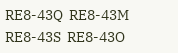RE8-43Q  RE8-43M  RE8-43S  RE8-43O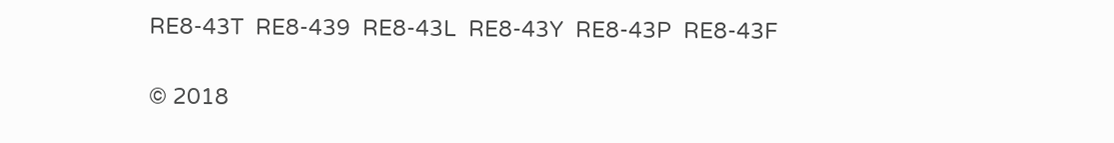RE8-43T  RE8-439  RE8-43L  RE8-43Y  RE8-43P  RE8-43F

© 2018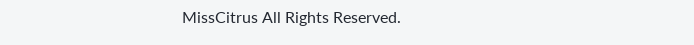MissCitrus All Rights Reserved.